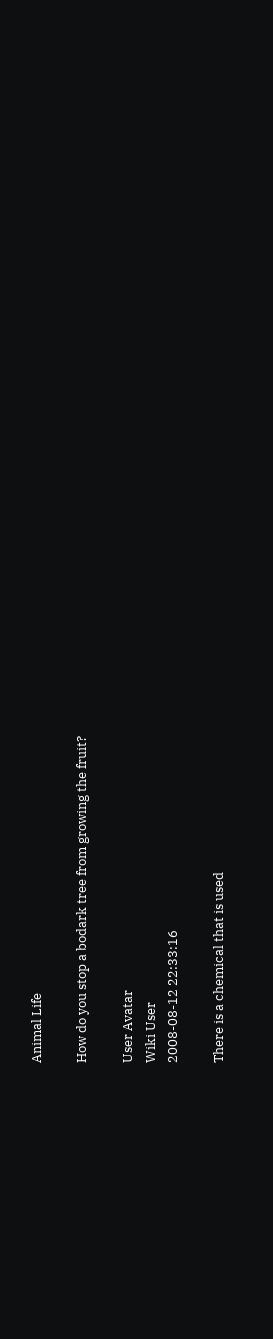Animal Life

How do you stop a bodark tree from growing the fruit?

User Avatar
Wiki User
2008-08-12 22:33:16

There is a chemical that is used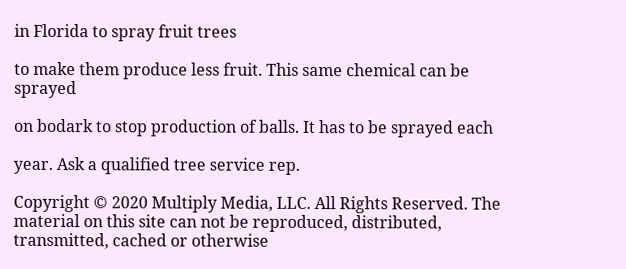in Florida to spray fruit trees

to make them produce less fruit. This same chemical can be sprayed

on bodark to stop production of balls. It has to be sprayed each

year. Ask a qualified tree service rep.

Copyright © 2020 Multiply Media, LLC. All Rights Reserved. The material on this site can not be reproduced, distributed, transmitted, cached or otherwise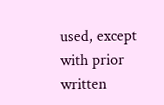used, except with prior written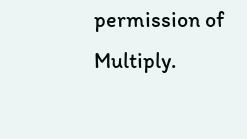permission of Multiply.